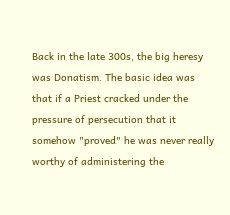Back in the late 300s, the big heresy was Donatism. The basic idea was that if a Priest cracked under the pressure of persecution that it somehow "proved" he was never really worthy of administering the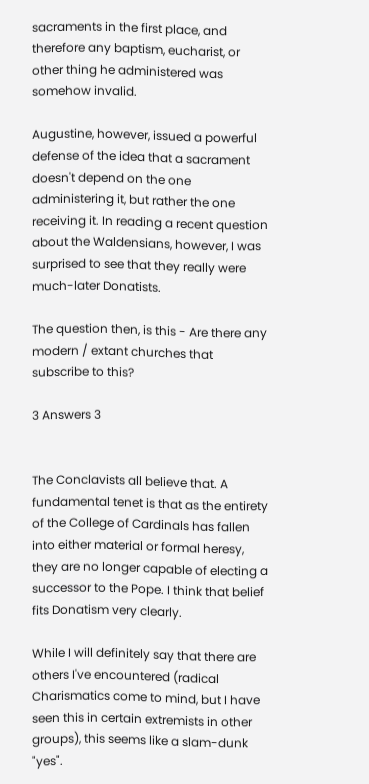sacraments in the first place, and therefore any baptism, eucharist, or other thing he administered was somehow invalid.

Augustine, however, issued a powerful defense of the idea that a sacrament doesn't depend on the one administering it, but rather the one receiving it. In reading a recent question about the Waldensians, however, I was surprised to see that they really were much-later Donatists.

The question then, is this - Are there any modern / extant churches that subscribe to this?

3 Answers 3


The Conclavists all believe that. A fundamental tenet is that as the entirety of the College of Cardinals has fallen into either material or formal heresy, they are no longer capable of electing a successor to the Pope. I think that belief fits Donatism very clearly.

While I will definitely say that there are others I've encountered (radical Charismatics come to mind, but I have seen this in certain extremists in other groups), this seems like a slam-dunk "yes".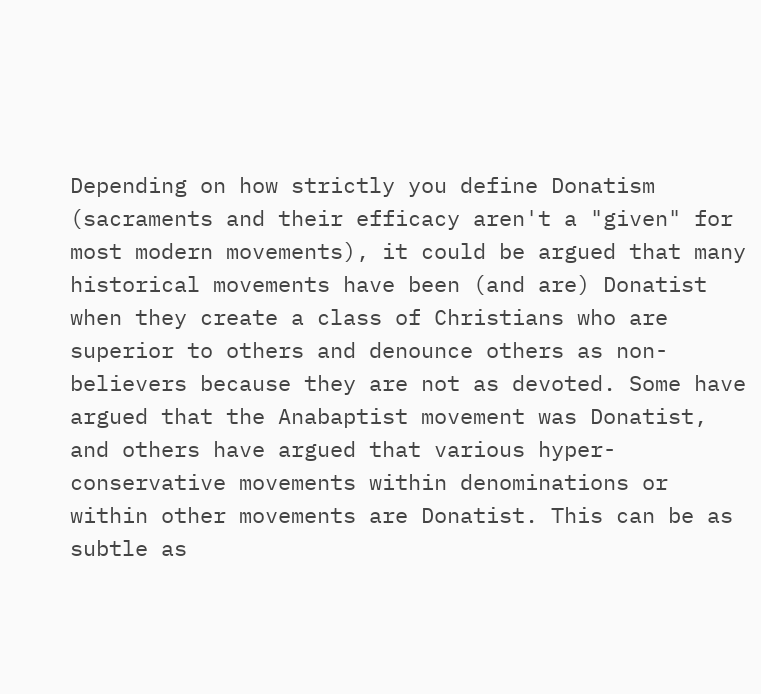Depending on how strictly you define Donatism (sacraments and their efficacy aren't a "given" for most modern movements), it could be argued that many historical movements have been (and are) Donatist when they create a class of Christians who are superior to others and denounce others as non-believers because they are not as devoted. Some have argued that the Anabaptist movement was Donatist, and others have argued that various hyper-conservative movements within denominations or within other movements are Donatist. This can be as subtle as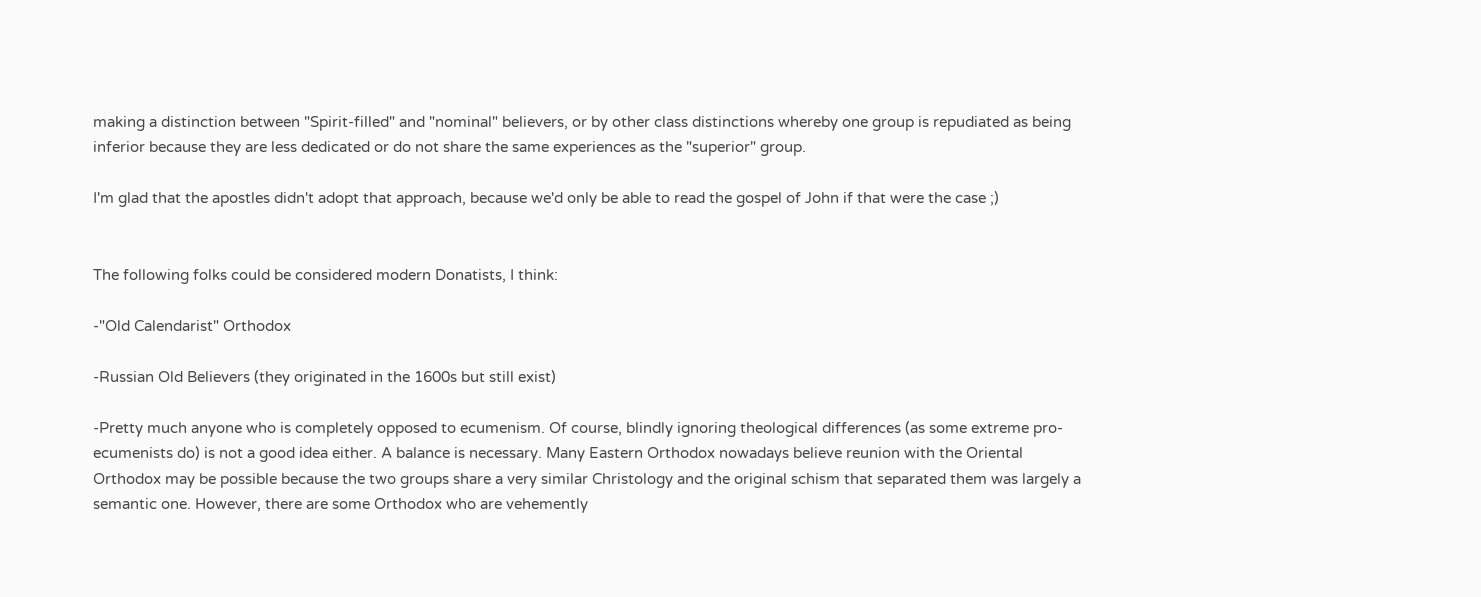making a distinction between "Spirit-filled" and "nominal" believers, or by other class distinctions whereby one group is repudiated as being inferior because they are less dedicated or do not share the same experiences as the "superior" group.

I'm glad that the apostles didn't adopt that approach, because we'd only be able to read the gospel of John if that were the case ;)


The following folks could be considered modern Donatists, I think:

-"Old Calendarist" Orthodox

-Russian Old Believers (they originated in the 1600s but still exist)

-Pretty much anyone who is completely opposed to ecumenism. Of course, blindly ignoring theological differences (as some extreme pro-ecumenists do) is not a good idea either. A balance is necessary. Many Eastern Orthodox nowadays believe reunion with the Oriental Orthodox may be possible because the two groups share a very similar Christology and the original schism that separated them was largely a semantic one. However, there are some Orthodox who are vehemently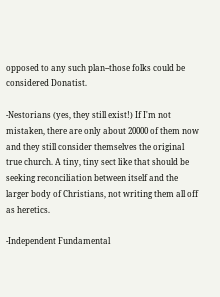opposed to any such plan--those folks could be considered Donatist.

-Nestorians (yes, they still exist!) If I'm not mistaken, there are only about 20000 of them now and they still consider themselves the original true church. A tiny, tiny sect like that should be seeking reconciliation between itself and the larger body of Christians, not writing them all off as heretics.

-Independent Fundamental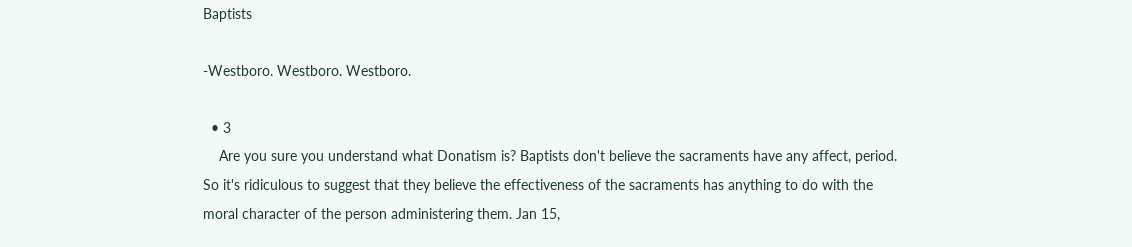Baptists

-Westboro. Westboro. Westboro.

  • 3
    Are you sure you understand what Donatism is? Baptists don't believe the sacraments have any affect, period. So it's ridiculous to suggest that they believe the effectiveness of the sacraments has anything to do with the moral character of the person administering them. Jan 15,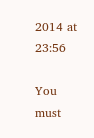2014 at 23:56

You must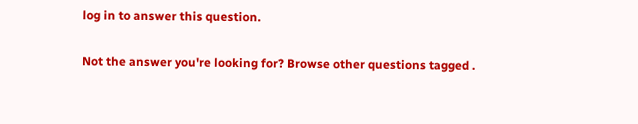log in to answer this question.

Not the answer you're looking for? Browse other questions tagged .